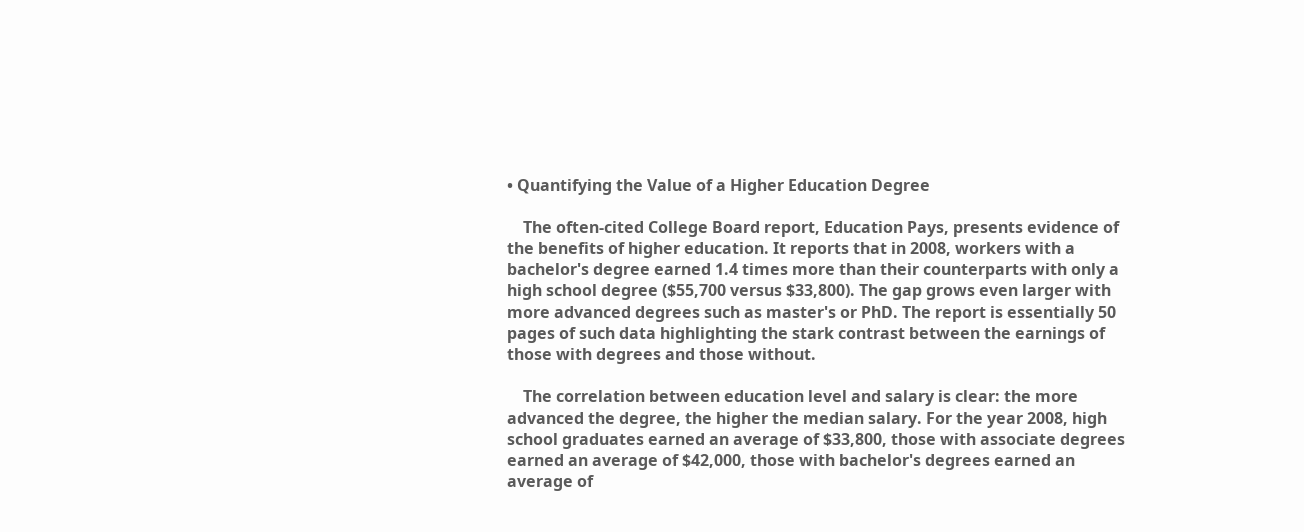• Quantifying the Value of a Higher Education Degree

    The often-cited College Board report, Education Pays, presents evidence of the benefits of higher education. It reports that in 2008, workers with a bachelor's degree earned 1.4 times more than their counterparts with only a high school degree ($55,700 versus $33,800). The gap grows even larger with more advanced degrees such as master's or PhD. The report is essentially 50 pages of such data highlighting the stark contrast between the earnings of those with degrees and those without.

    The correlation between education level and salary is clear: the more advanced the degree, the higher the median salary. For the year 2008, high school graduates earned an average of $33,800, those with associate degrees earned an average of $42,000, those with bachelor's degrees earned an average of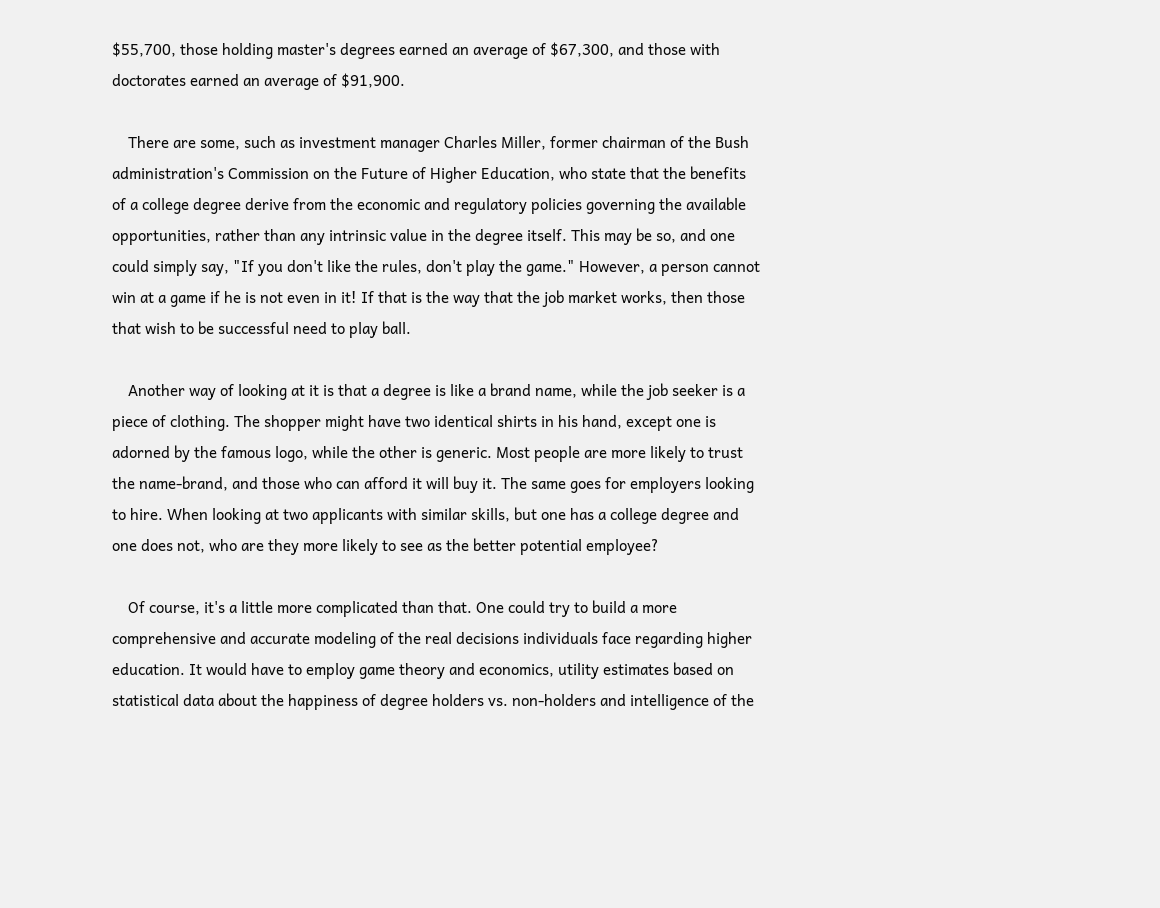$55,700, those holding master's degrees earned an average of $67,300, and those with doctorates earned an average of $91,900.

    There are some, such as investment manager Charles Miller, former chairman of the Bush administration's Commission on the Future of Higher Education, who state that the benefits of a college degree derive from the economic and regulatory policies governing the available opportunities, rather than any intrinsic value in the degree itself. This may be so, and one could simply say, "If you don't like the rules, don't play the game." However, a person cannot win at a game if he is not even in it! If that is the way that the job market works, then those that wish to be successful need to play ball.

    Another way of looking at it is that a degree is like a brand name, while the job seeker is a piece of clothing. The shopper might have two identical shirts in his hand, except one is adorned by the famous logo, while the other is generic. Most people are more likely to trust the name-brand, and those who can afford it will buy it. The same goes for employers looking to hire. When looking at two applicants with similar skills, but one has a college degree and one does not, who are they more likely to see as the better potential employee?

    Of course, it's a little more complicated than that. One could try to build a more comprehensive and accurate modeling of the real decisions individuals face regarding higher education. It would have to employ game theory and economics, utility estimates based on statistical data about the happiness of degree holders vs. non-holders and intelligence of the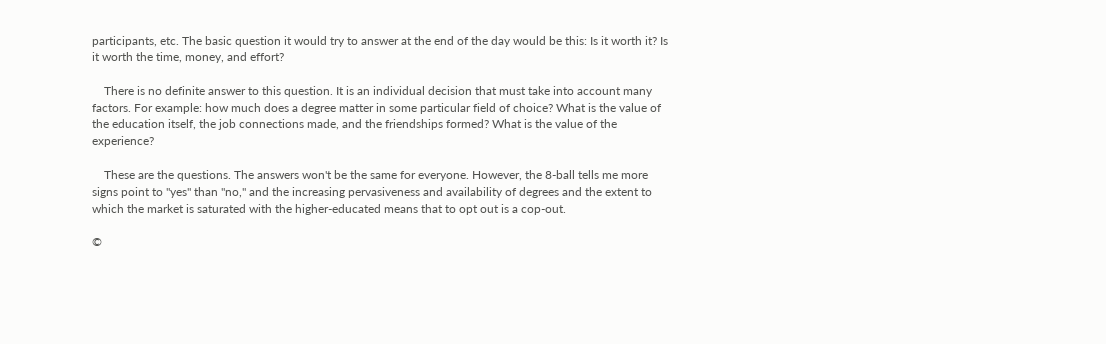participants, etc. The basic question it would try to answer at the end of the day would be this: Is it worth it? Is it worth the time, money, and effort?

    There is no definite answer to this question. It is an individual decision that must take into account many factors. For example: how much does a degree matter in some particular field of choice? What is the value of the education itself, the job connections made, and the friendships formed? What is the value of the experience?

    These are the questions. The answers won't be the same for everyone. However, the 8-ball tells me more signs point to "yes" than "no," and the increasing pervasiveness and availability of degrees and the extent to which the market is saturated with the higher-educated means that to opt out is a cop-out.

©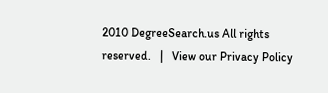2010 DegreeSearch.us All rights reserved.   |   View our Privacy Policy